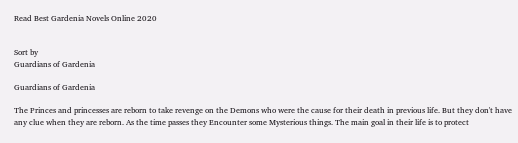Read Best Gardenia Novels Online 2020


Sort by
Guardians of Gardenia

Guardians of Gardenia

The Princes and princesses are reborn to take revenge on the Demons who were the cause for their death in previous life. But they don't have any clue when they are reborn. As the time passes they Encounter some Mysterious things. The main goal in their life is to protect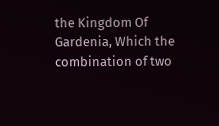the Kingdom Of Gardenia, Which the combination of two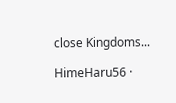close Kingdoms...

HimeHaru56 ·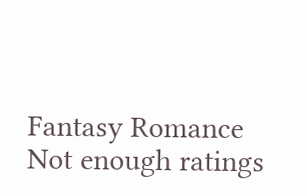Fantasy Romance
Not enough ratings